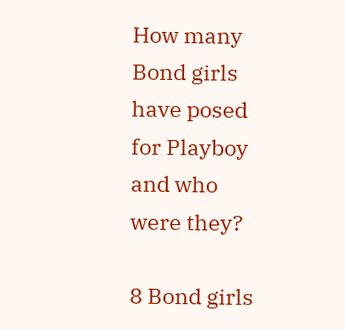How many Bond girls have posed for Playboy and who were they?

8 Bond girls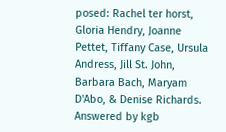posed: Rachel ter horst, Gloria Hendry, Joanne Pettet, Tiffany Case, Ursula Andress, Jill St. John, Barbara Bach, Maryam D'Abo, & Denise Richards.
Answered by kgb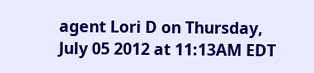agent Lori D on Thursday, July 05 2012 at 11:13AM EDT